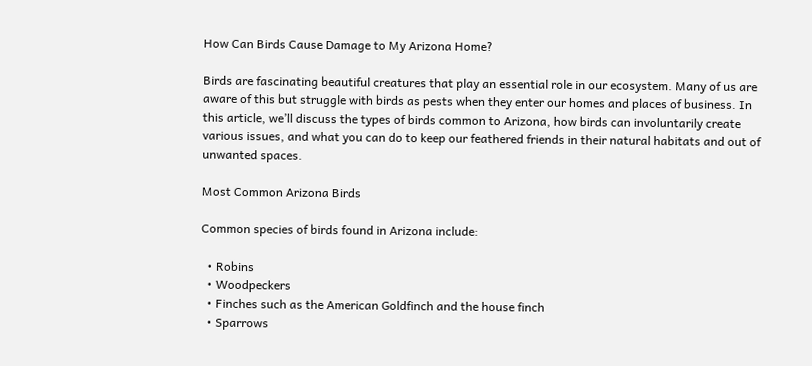How Can Birds Cause Damage to My Arizona Home?

Birds are fascinating beautiful creatures that play an essential role in our ecosystem. Many of us are aware of this but struggle with birds as pests when they enter our homes and places of business. In this article, we’ll discuss the types of birds common to Arizona, how birds can involuntarily create various issues, and what you can do to keep our feathered friends in their natural habitats and out of unwanted spaces.

Most Common Arizona Birds

Common species of birds found in Arizona include:

  • Robins
  • Woodpeckers
  • Finches such as the American Goldfinch and the house finch
  • Sparrows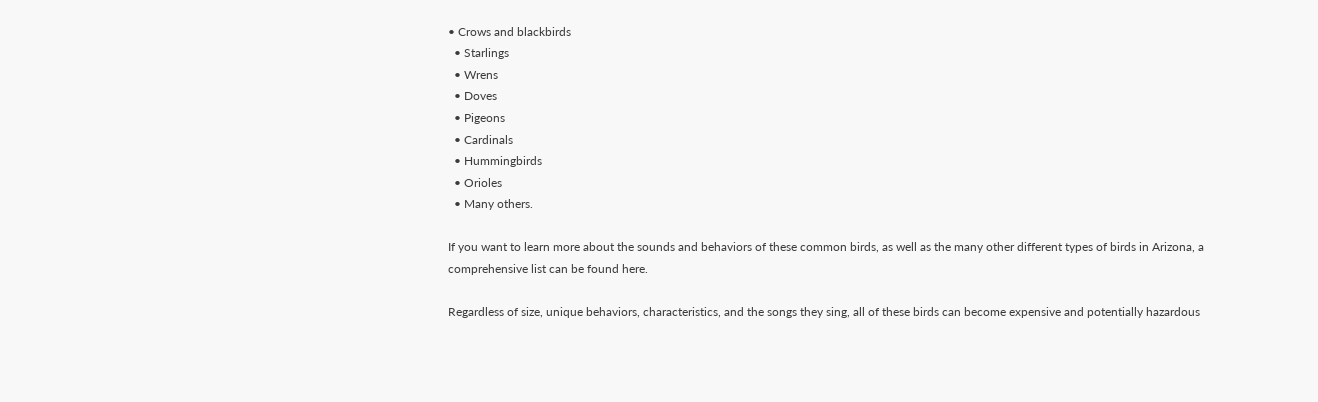• Crows and blackbirds
  • Starlings
  • Wrens
  • Doves
  • Pigeons
  • Cardinals
  • Hummingbirds
  • Orioles
  • Many others.

If you want to learn more about the sounds and behaviors of these common birds, as well as the many other different types of birds in Arizona, a comprehensive list can be found here.

Regardless of size, unique behaviors, characteristics, and the songs they sing, all of these birds can become expensive and potentially hazardous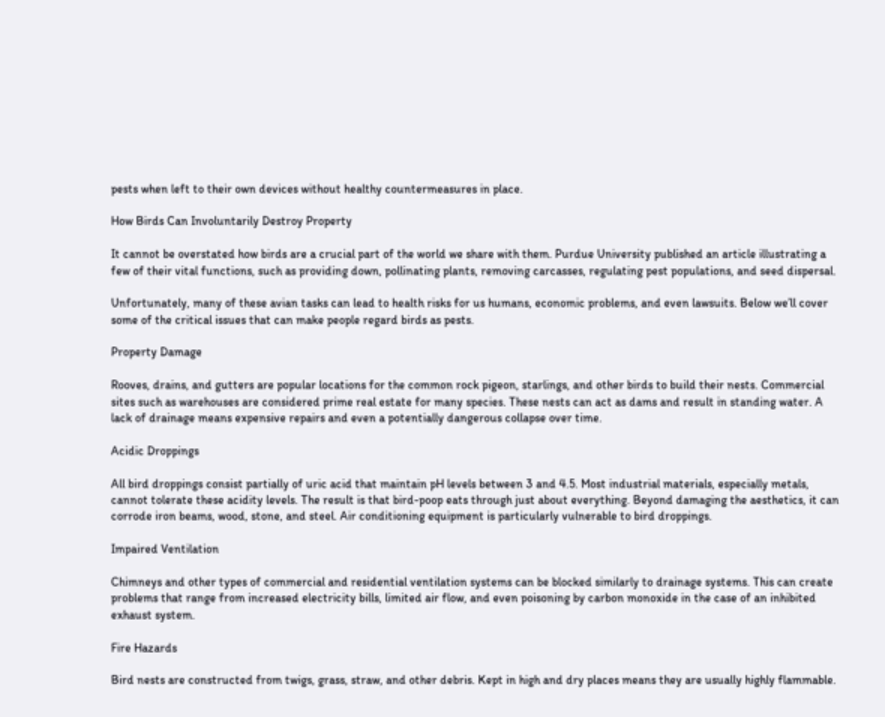pests when left to their own devices without healthy countermeasures in place.

How Birds Can Involuntarily Destroy Property

It cannot be overstated how birds are a crucial part of the world we share with them. Purdue University published an article illustrating a few of their vital functions, such as providing down, pollinating plants, removing carcasses, regulating pest populations, and seed dispersal.

Unfortunately, many of these avian tasks can lead to health risks for us humans, economic problems, and even lawsuits. Below we’ll cover some of the critical issues that can make people regard birds as pests.

Property Damage

Rooves, drains, and gutters are popular locations for the common rock pigeon, starlings, and other birds to build their nests. Commercial sites such as warehouses are considered prime real estate for many species. These nests can act as dams and result in standing water. A lack of drainage means expensive repairs and even a potentially dangerous collapse over time.

Acidic Droppings

All bird droppings consist partially of uric acid that maintain pH levels between 3 and 4.5. Most industrial materials, especially metals, cannot tolerate these acidity levels. The result is that bird-poop eats through just about everything. Beyond damaging the aesthetics, it can corrode iron beams, wood, stone, and steel. Air conditioning equipment is particularly vulnerable to bird droppings.

Impaired Ventilation

Chimneys and other types of commercial and residential ventilation systems can be blocked similarly to drainage systems. This can create problems that range from increased electricity bills, limited air flow, and even poisoning by carbon monoxide in the case of an inhibited exhaust system.

Fire Hazards

Bird nests are constructed from twigs, grass, straw, and other debris. Kept in high and dry places means they are usually highly flammable.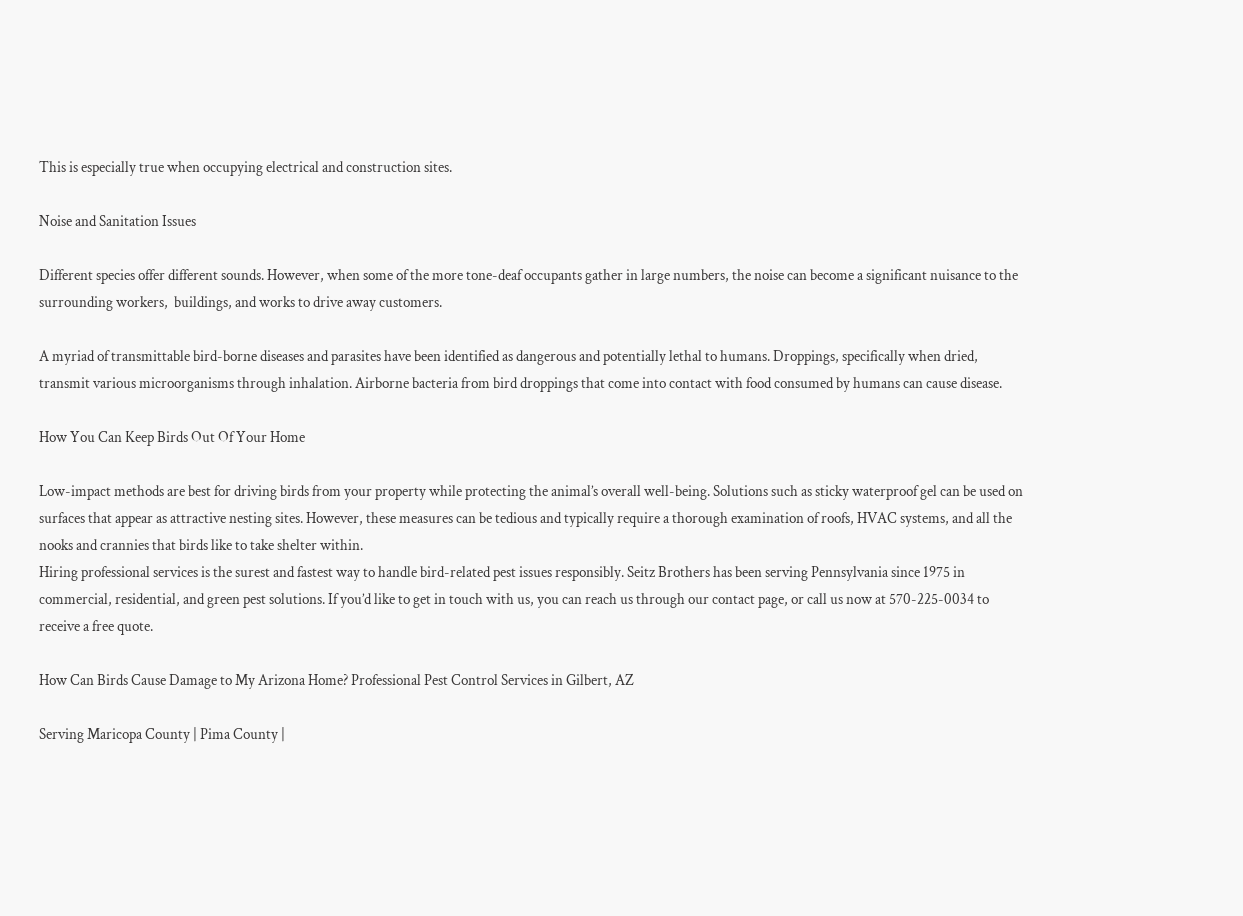This is especially true when occupying electrical and construction sites.

Noise and Sanitation Issues

Different species offer different sounds. However, when some of the more tone-deaf occupants gather in large numbers, the noise can become a significant nuisance to the surrounding workers,  buildings, and works to drive away customers.

A myriad of transmittable bird-borne diseases and parasites have been identified as dangerous and potentially lethal to humans. Droppings, specifically when dried, transmit various microorganisms through inhalation. Airborne bacteria from bird droppings that come into contact with food consumed by humans can cause disease.

How You Can Keep Birds Out Of Your Home

Low-impact methods are best for driving birds from your property while protecting the animal’s overall well-being. Solutions such as sticky waterproof gel can be used on surfaces that appear as attractive nesting sites. However, these measures can be tedious and typically require a thorough examination of roofs, HVAC systems, and all the nooks and crannies that birds like to take shelter within.
Hiring professional services is the surest and fastest way to handle bird-related pest issues responsibly. Seitz Brothers has been serving Pennsylvania since 1975 in commercial, residential, and green pest solutions. If you’d like to get in touch with us, you can reach us through our contact page, or call us now at 570-225-0034 to receive a free quote.

How Can Birds Cause Damage to My Arizona Home? Professional Pest Control Services in Gilbert, AZ

Serving Maricopa County | Pima County |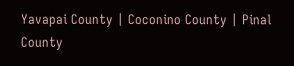Yavapai County | Coconino County | Pinal County